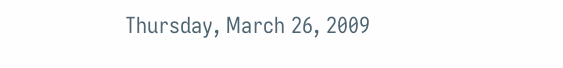Thursday, March 26, 2009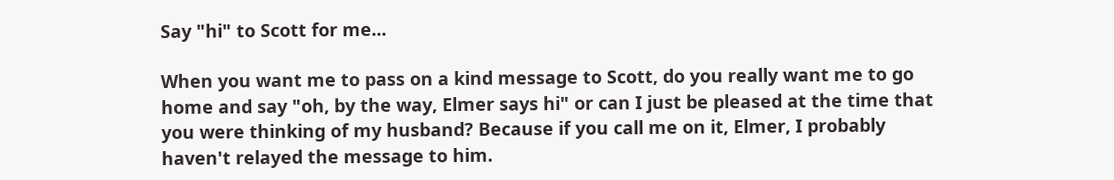Say "hi" to Scott for me...

When you want me to pass on a kind message to Scott, do you really want me to go home and say "oh, by the way, Elmer says hi" or can I just be pleased at the time that you were thinking of my husband? Because if you call me on it, Elmer, I probably haven't relayed the message to him.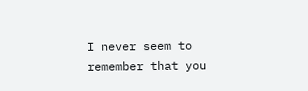I never seem to remember that you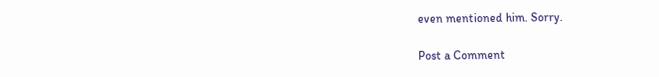even mentioned him. Sorry.

Post a Comment